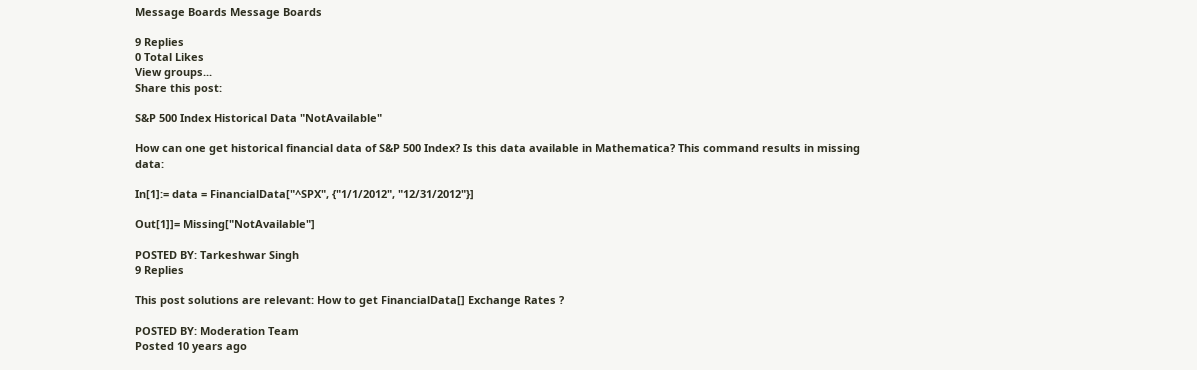Message Boards Message Boards

9 Replies
0 Total Likes
View groups...
Share this post:

S&P 500 Index Historical Data "NotAvailable"

How can one get historical financial data of S&P 500 Index? Is this data available in Mathematica? This command results in missing data:

In[1]:= data = FinancialData["^SPX", {"1/1/2012", "12/31/2012"}]

Out[1]]= Missing["NotAvailable"]

POSTED BY: Tarkeshwar Singh
9 Replies

This post solutions are relevant: How to get FinancialData[] Exchange Rates ?

POSTED BY: Moderation Team
Posted 10 years ago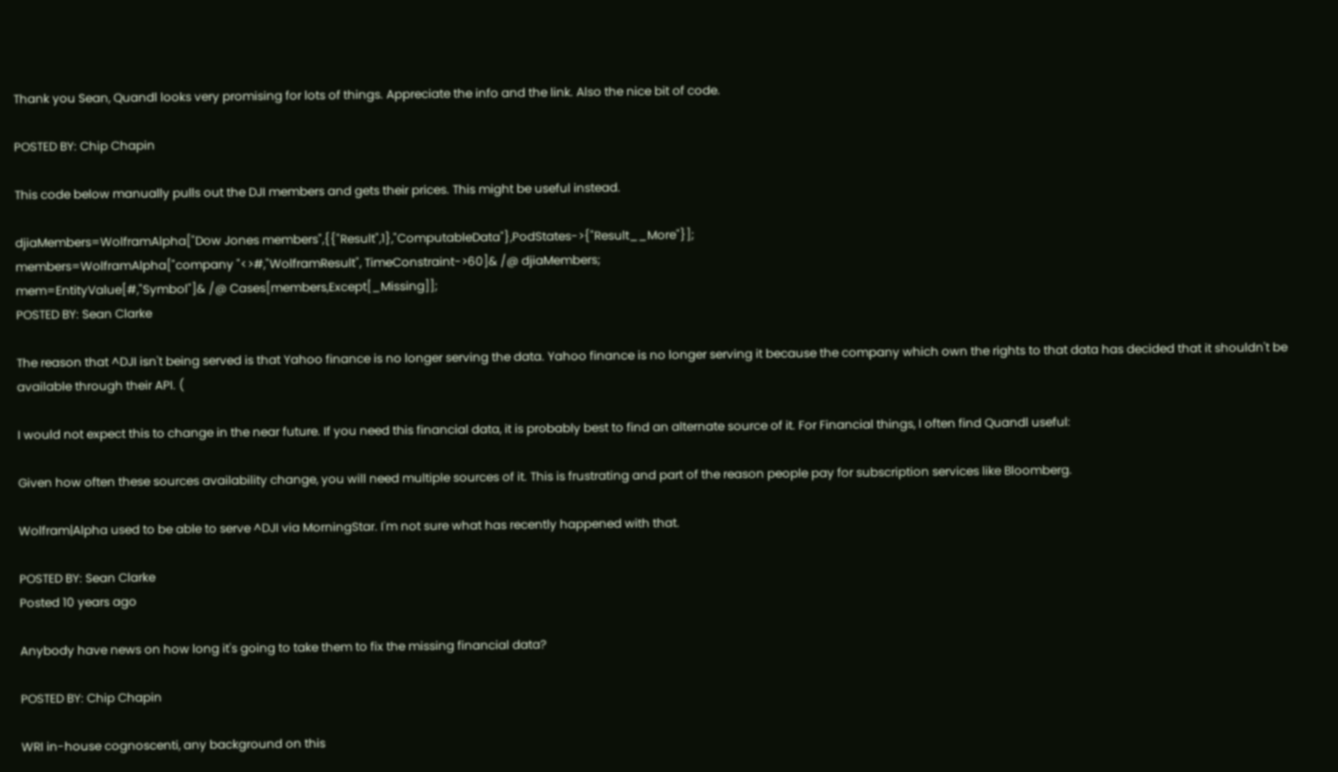Thank you Sean, Quandl looks very promising for lots of things. Appreciate the info and the link. Also the nice bit of code.

POSTED BY: Chip Chapin

This code below manually pulls out the DJI members and gets their prices. This might be useful instead.

djiaMembers=WolframAlpha["Dow Jones members",{{"Result",1},"ComputableData"},PodStates->{"Result__More"}];
members=WolframAlpha["company "<>#,"WolframResult", TimeConstraint->60]& /@ djiaMembers;
mem=EntityValue[#,"Symbol"]& /@ Cases[members,Except[_Missing]];
POSTED BY: Sean Clarke

The reason that ^DJI isn't being served is that Yahoo finance is no longer serving the data. Yahoo finance is no longer serving it because the company which own the rights to that data has decided that it shouldn't be available through their API. (

I would not expect this to change in the near future. If you need this financial data, it is probably best to find an alternate source of it. For Financial things, I often find Quandl useful:

Given how often these sources availability change, you will need multiple sources of it. This is frustrating and part of the reason people pay for subscription services like Bloomberg.

Wolfram|Alpha used to be able to serve ^DJI via MorningStar. I'm not sure what has recently happened with that.

POSTED BY: Sean Clarke
Posted 10 years ago

Anybody have news on how long it's going to take them to fix the missing financial data?

POSTED BY: Chip Chapin

WRI in-house cognoscenti, any background on this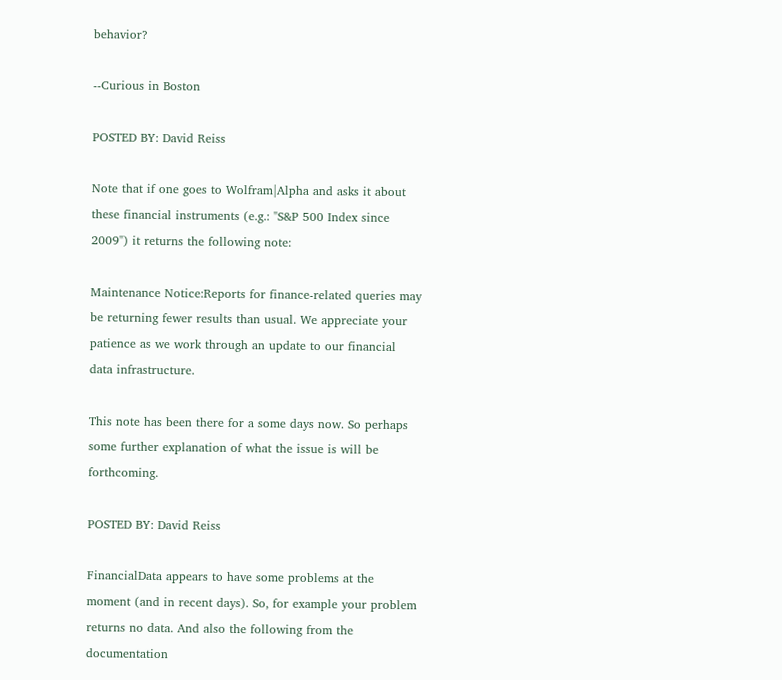behavior?

--Curious in Boston

POSTED BY: David Reiss

Note that if one goes to Wolfram|Alpha and asks it about these financial instruments (e.g.: "S&P 500 Index since 2009") it returns the following note:

Maintenance Notice:Reports for finance-related queries may be returning fewer results than usual. We appreciate your patience as we work through an update to our financial data infrastructure.

This note has been there for a some days now. So perhaps some further explanation of what the issue is will be forthcoming.

POSTED BY: David Reiss

FinancialData appears to have some problems at the moment (and in recent days). So, for example your problem returns no data. And also the following from the documentation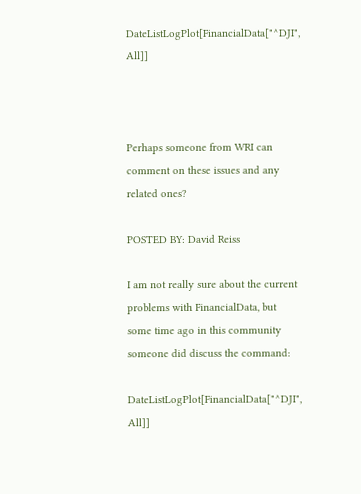DateListLogPlot[FinancialData["^DJI", All]]



Perhaps someone from WRI can comment on these issues and any related ones?

POSTED BY: David Reiss

I am not really sure about the current problems with FinancialData, but some time ago in this community someone did discuss the command:

DateListLogPlot[FinancialData["^DJI", All]]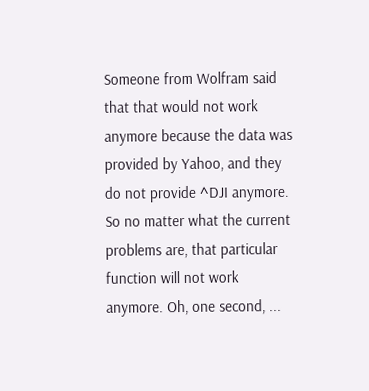Someone from Wolfram said that that would not work anymore because the data was provided by Yahoo, and they do not provide ^DJI anymore. So no matter what the current problems are, that particular function will not work anymore. Oh, one second, ...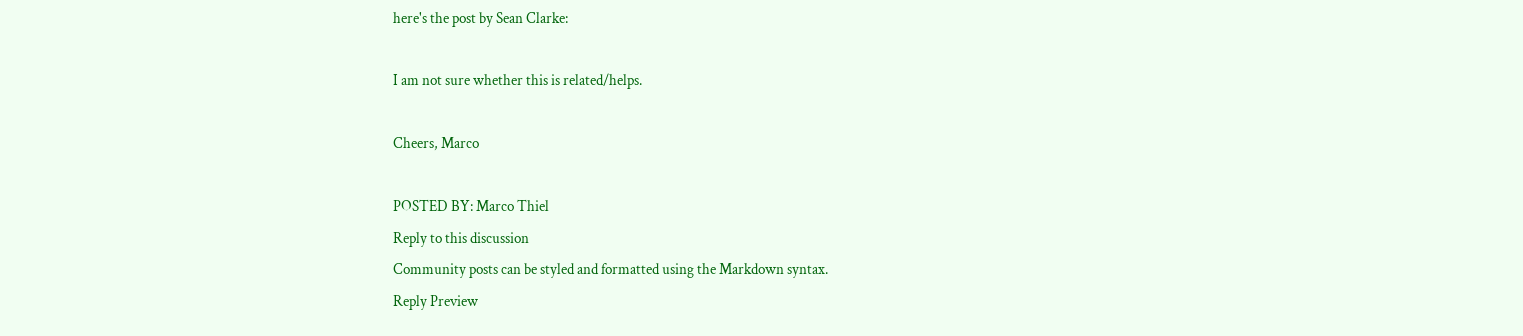here's the post by Sean Clarke:

I am not sure whether this is related/helps.

Cheers, Marco

POSTED BY: Marco Thiel
Reply to this discussion
Community posts can be styled and formatted using the Markdown syntax.
Reply Preview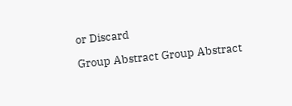or Discard

Group Abstract Group Abstract